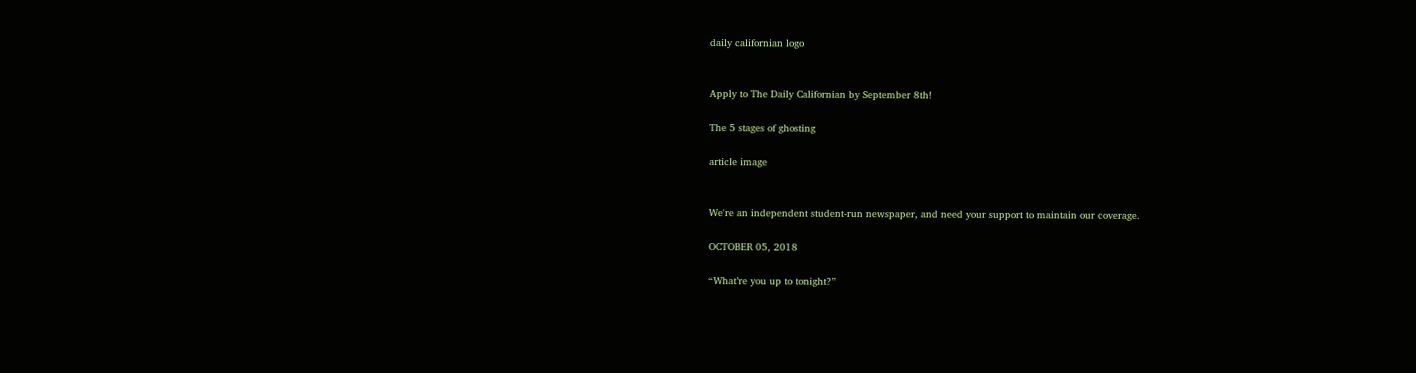daily californian logo


Apply to The Daily Californian by September 8th!

The 5 stages of ghosting

article image


We're an independent student-run newspaper, and need your support to maintain our coverage.

OCTOBER 05, 2018

“What’re you up to tonight?”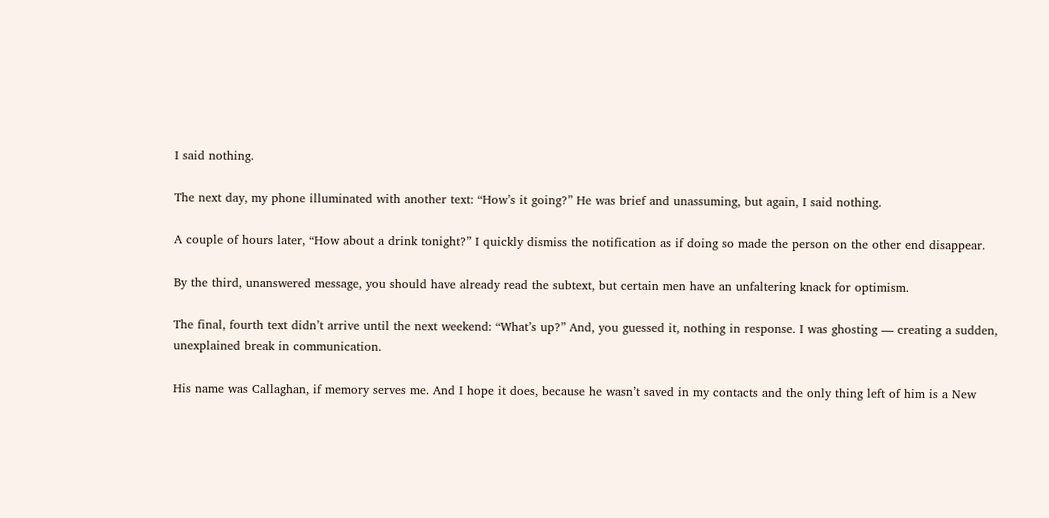I said nothing.

The next day, my phone illuminated with another text: “How’s it going?” He was brief and unassuming, but again, I said nothing.

A couple of hours later, “How about a drink tonight?” I quickly dismiss the notification as if doing so made the person on the other end disappear.

By the third, unanswered message, you should have already read the subtext, but certain men have an unfaltering knack for optimism.

The final, fourth text didn’t arrive until the next weekend: “What’s up?” And, you guessed it, nothing in response. I was ghosting — creating a sudden, unexplained break in communication.

His name was Callaghan, if memory serves me. And I hope it does, because he wasn’t saved in my contacts and the only thing left of him is a New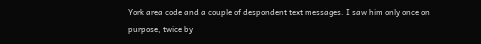York area code and a couple of despondent text messages. I saw him only once on purpose, twice by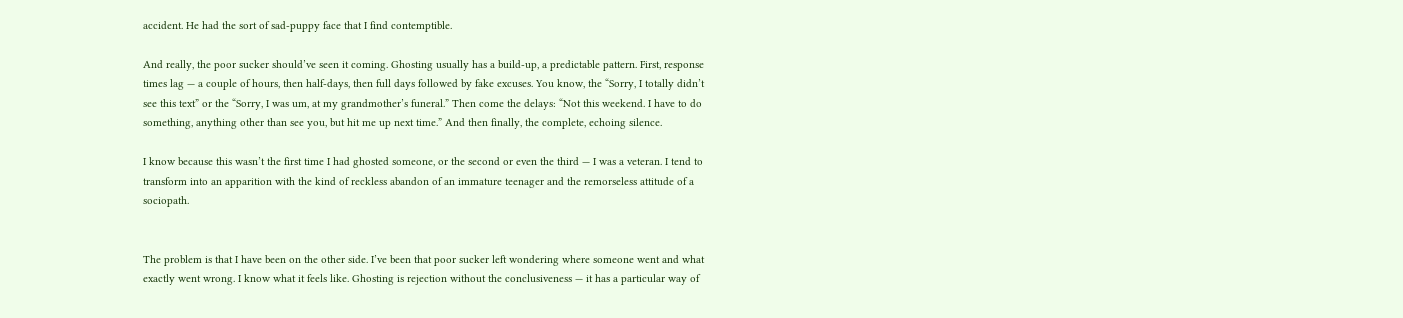accident. He had the sort of sad-puppy face that I find contemptible.

And really, the poor sucker should’ve seen it coming. Ghosting usually has a build-up, a predictable pattern. First, response times lag — a couple of hours, then half-days, then full days followed by fake excuses. You know, the “Sorry, I totally didn’t see this text” or the “Sorry, I was um, at my grandmother’s funeral.” Then come the delays: “Not this weekend. I have to do something, anything other than see you, but hit me up next time.” And then finally, the complete, echoing silence.

I know because this wasn’t the first time I had ghosted someone, or the second or even the third — I was a veteran. I tend to transform into an apparition with the kind of reckless abandon of an immature teenager and the remorseless attitude of a sociopath.


The problem is that I have been on the other side. I’ve been that poor sucker left wondering where someone went and what exactly went wrong. I know what it feels like. Ghosting is rejection without the conclusiveness — it has a particular way of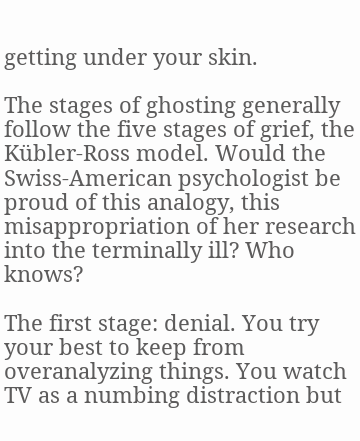getting under your skin.

The stages of ghosting generally follow the five stages of grief, the Kübler-Ross model. Would the Swiss-American psychologist be proud of this analogy, this misappropriation of her research into the terminally ill? Who knows?

The first stage: denial. You try your best to keep from overanalyzing things. You watch TV as a numbing distraction but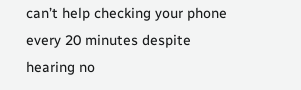can’t help checking your phone every 20 minutes despite hearing no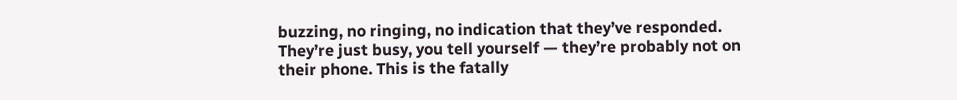buzzing, no ringing, no indication that they’ve responded. They’re just busy, you tell yourself — they’re probably not on their phone. This is the fatally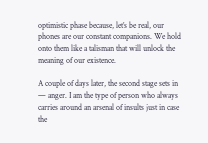optimistic phase because, let’s be real, our phones are our constant companions. We hold onto them like a talisman that will unlock the meaning of our existence.

A couple of days later, the second stage sets in — anger. I am the type of person who always carries around an arsenal of insults just in case the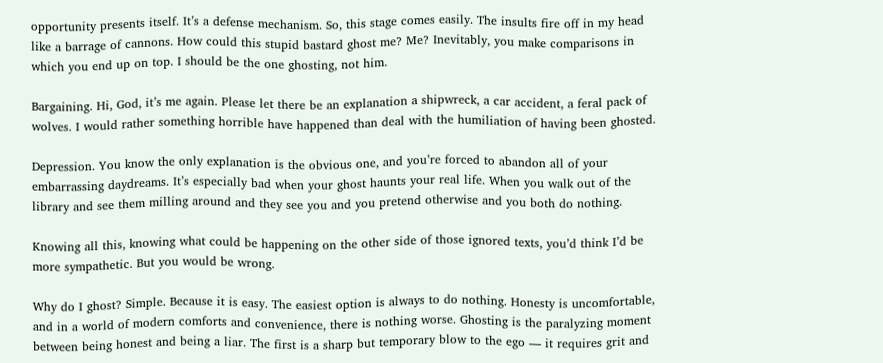opportunity presents itself. It’s a defense mechanism. So, this stage comes easily. The insults fire off in my head like a barrage of cannons. How could this stupid bastard ghost me? Me? Inevitably, you make comparisons in which you end up on top. I should be the one ghosting, not him.

Bargaining. Hi, God, it’s me again. Please let there be an explanation a shipwreck, a car accident, a feral pack of wolves. I would rather something horrible have happened than deal with the humiliation of having been ghosted.

Depression. You know the only explanation is the obvious one, and you’re forced to abandon all of your embarrassing daydreams. It’s especially bad when your ghost haunts your real life. When you walk out of the library and see them milling around and they see you and you pretend otherwise and you both do nothing.

Knowing all this, knowing what could be happening on the other side of those ignored texts, you’d think I’d be more sympathetic. But you would be wrong.

Why do I ghost? Simple. Because it is easy. The easiest option is always to do nothing. Honesty is uncomfortable, and in a world of modern comforts and convenience, there is nothing worse. Ghosting is the paralyzing moment between being honest and being a liar. The first is a sharp but temporary blow to the ego — it requires grit and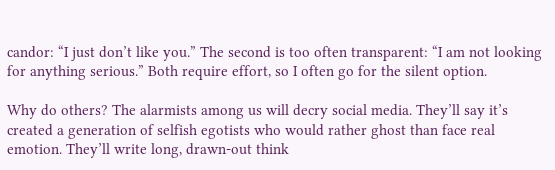candor: “I just don’t like you.” The second is too often transparent: “I am not looking for anything serious.” Both require effort, so I often go for the silent option.

Why do others? The alarmists among us will decry social media. They’ll say it’s created a generation of selfish egotists who would rather ghost than face real emotion. They’ll write long, drawn-out think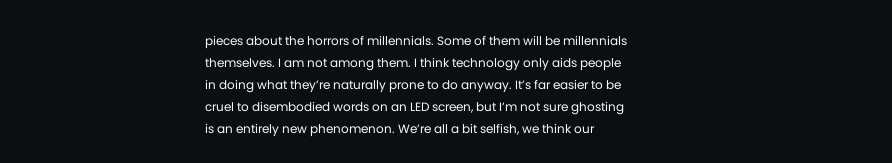pieces about the horrors of millennials. Some of them will be millennials themselves. I am not among them. I think technology only aids people in doing what they’re naturally prone to do anyway. It’s far easier to be cruel to disembodied words on an LED screen, but I’m not sure ghosting is an entirely new phenomenon. We’re all a bit selfish, we think our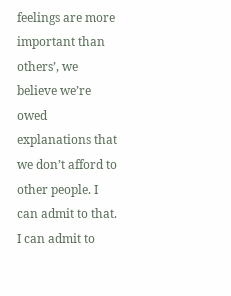feelings are more important than others’, we believe we’re owed explanations that we don’t afford to other people. I can admit to that. I can admit to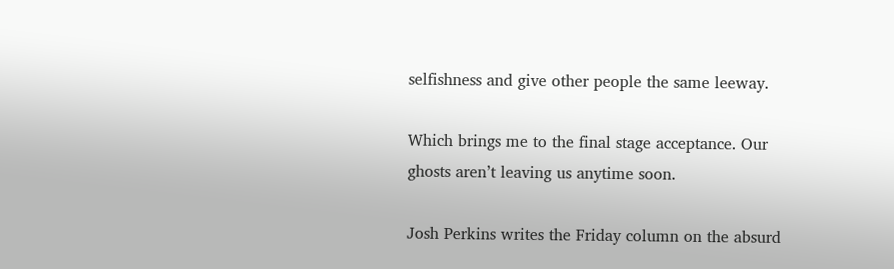selfishness and give other people the same leeway.

Which brings me to the final stage acceptance. Our ghosts aren’t leaving us anytime soon.

Josh Perkins writes the Friday column on the absurd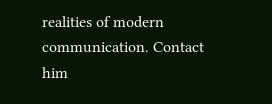realities of modern communication. Contact him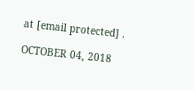at [email protected] .

OCTOBER 04, 2018